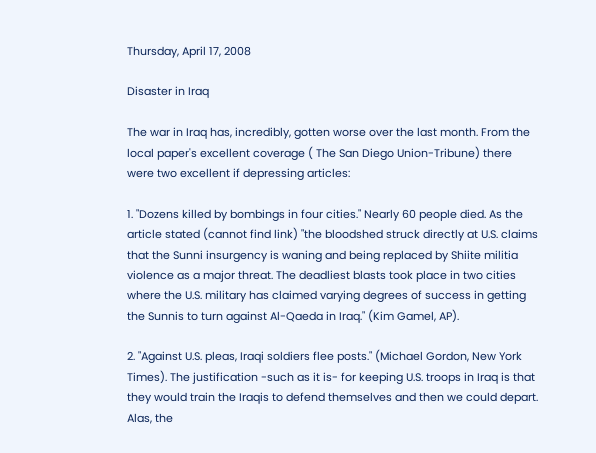Thursday, April 17, 2008

Disaster in Iraq

The war in Iraq has, incredibly, gotten worse over the last month. From the local paper's excellent coverage ( The San Diego Union-Tribune) there were two excellent if depressing articles:

1. "Dozens killed by bombings in four cities." Nearly 60 people died. As the article stated (cannot find link) "the bloodshed struck directly at U.S. claims that the Sunni insurgency is waning and being replaced by Shiite militia violence as a major threat. The deadliest blasts took place in two cities where the U.S. military has claimed varying degrees of success in getting the Sunnis to turn against Al-Qaeda in Iraq." (Kim Gamel, AP).

2. "Against U.S. pleas, Iraqi soldiers flee posts." (Michael Gordon, New York Times). The justification -such as it is- for keeping U.S. troops in Iraq is that they would train the Iraqis to defend themselves and then we could depart. Alas, the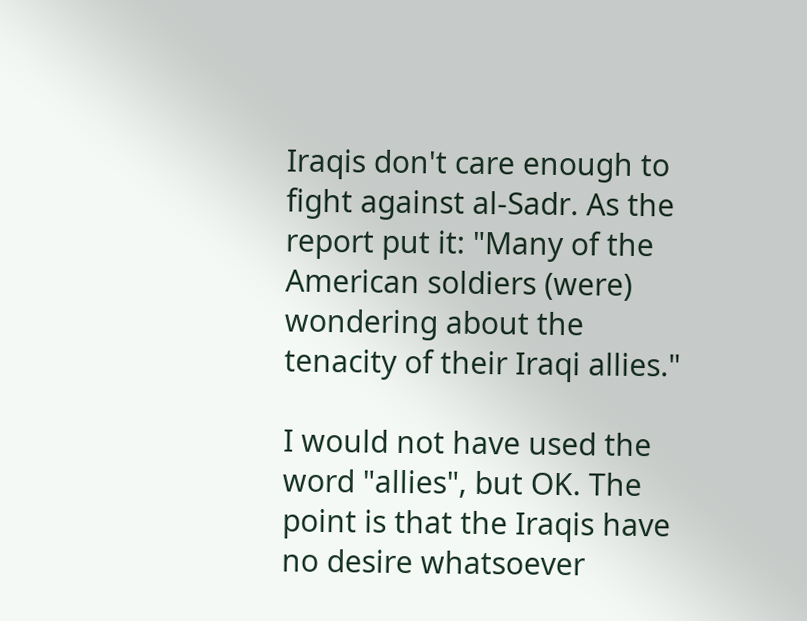Iraqis don't care enough to fight against al-Sadr. As the report put it: "Many of the American soldiers (were) wondering about the tenacity of their Iraqi allies."

I would not have used the word "allies", but OK. The point is that the Iraqis have no desire whatsoever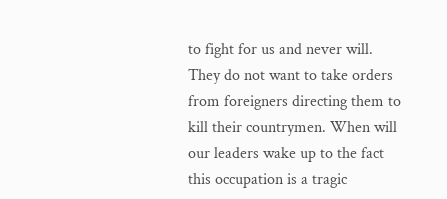to fight for us and never will. They do not want to take orders from foreigners directing them to kill their countrymen. When will our leaders wake up to the fact this occupation is a tragic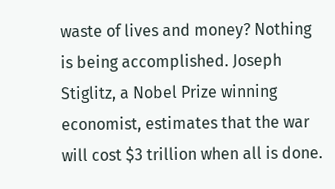waste of lives and money? Nothing is being accomplished. Joseph Stiglitz, a Nobel Prize winning economist, estimates that the war will cost $3 trillion when all is done.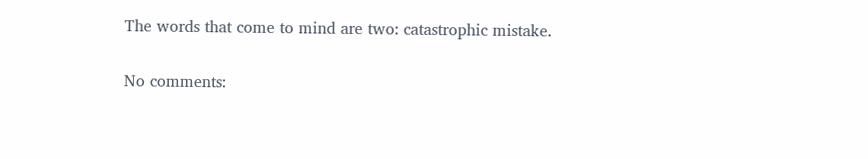The words that come to mind are two: catastrophic mistake.

No comments: